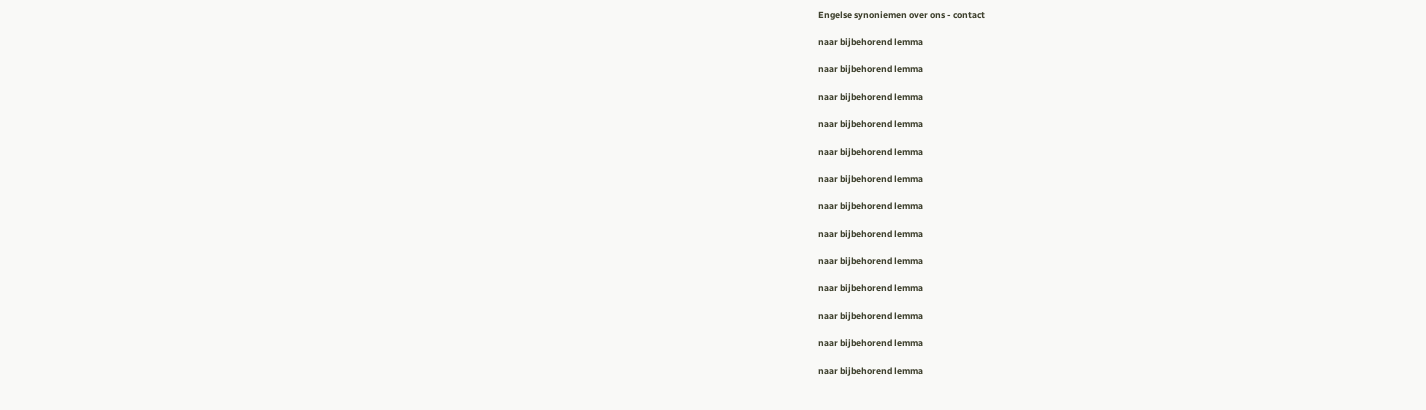Engelse synoniemen over ons - contact

naar bijbehorend lemma

naar bijbehorend lemma

naar bijbehorend lemma

naar bijbehorend lemma

naar bijbehorend lemma

naar bijbehorend lemma

naar bijbehorend lemma

naar bijbehorend lemma

naar bijbehorend lemma

naar bijbehorend lemma

naar bijbehorend lemma

naar bijbehorend lemma

naar bijbehorend lemma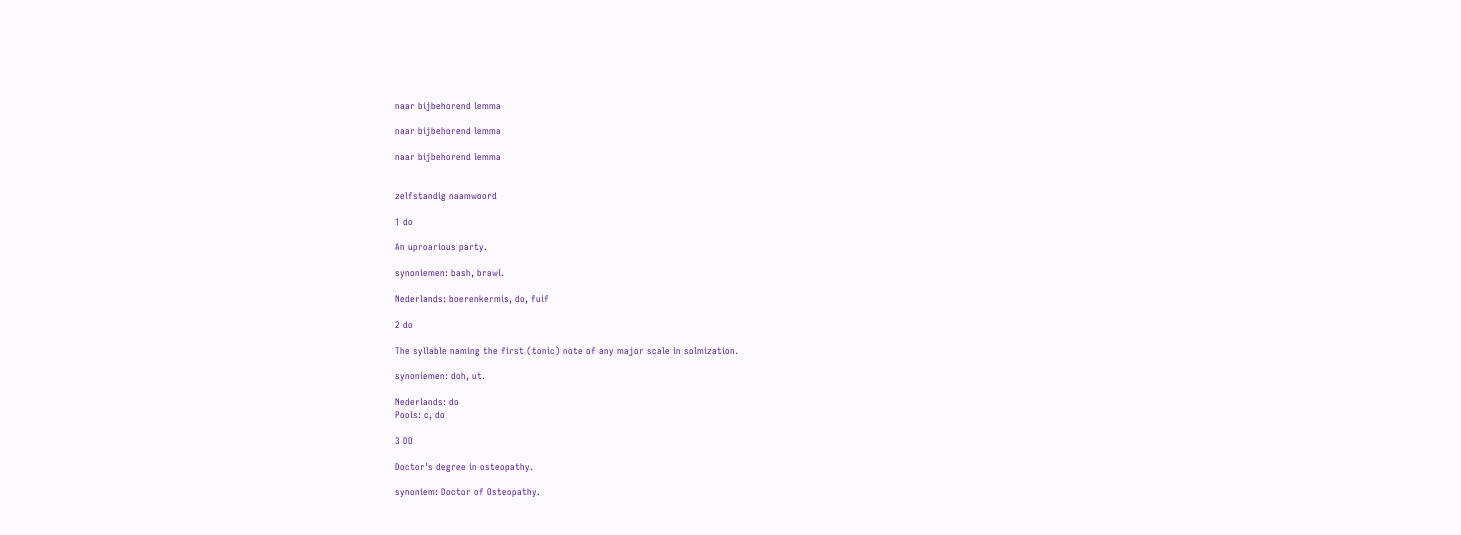naar bijbehorend lemma

naar bijbehorend lemma

naar bijbehorend lemma


zelfstandig naamwoord

1 do

An uproarious party.

synoniemen: bash, brawl.

Nederlands: boerenkermis, do, fuif

2 do

The syllable naming the first (tonic) note of any major scale in solmization.

synoniemen: doh, ut.

Nederlands: do
Pools: c, do

3 DO

Doctor's degree in osteopathy.

synoniem: Doctor of Osteopathy.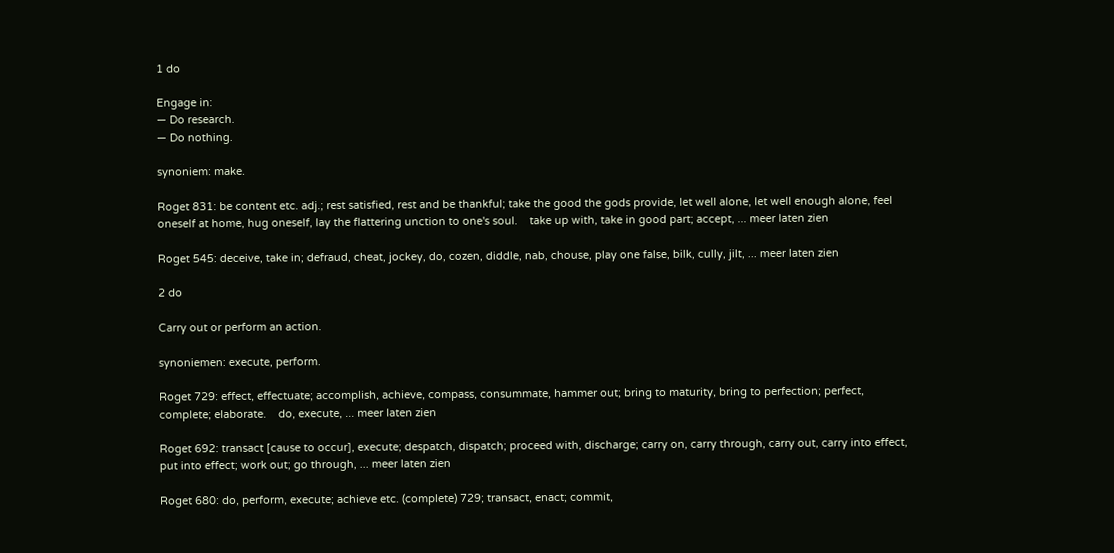1 do

Engage in:
— Do research.
— Do nothing.

synoniem: make.

Roget 831: be content etc. adj.; rest satisfied, rest and be thankful; take the good the gods provide, let well alone, let well enough alone, feel oneself at home, hug oneself, lay the flattering unction to one's soul.    take up with, take in good part; accept, ... meer laten zien

Roget 545: deceive, take in; defraud, cheat, jockey, do, cozen, diddle, nab, chouse, play one false, bilk, cully, jilt, ... meer laten zien

2 do

Carry out or perform an action.

synoniemen: execute, perform.

Roget 729: effect, effectuate; accomplish, achieve, compass, consummate, hammer out; bring to maturity, bring to perfection; perfect, complete; elaborate.    do, execute, ... meer laten zien

Roget 692: transact [cause to occur], execute; despatch, dispatch; proceed with, discharge; carry on, carry through, carry out, carry into effect, put into effect; work out; go through, ... meer laten zien

Roget 680: do, perform, execute; achieve etc. (complete) 729; transact, enact; commit,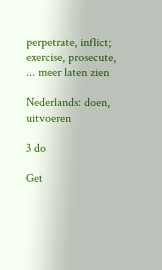perpetrate, inflict; exercise, prosecute, ... meer laten zien

Nederlands: doen, uitvoeren

3 do

Get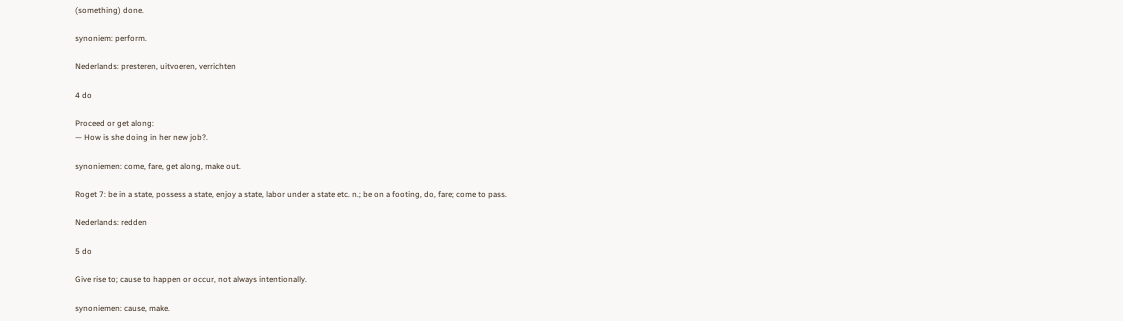(something) done.

synoniem: perform.

Nederlands: presteren, uitvoeren, verrichten

4 do

Proceed or get along:
— How is she doing in her new job?.

synoniemen: come, fare, get along, make out.

Roget 7: be in a state, possess a state, enjoy a state, labor under a state etc. n.; be on a footing, do, fare; come to pass.

Nederlands: redden

5 do

Give rise to; cause to happen or occur, not always intentionally.

synoniemen: cause, make.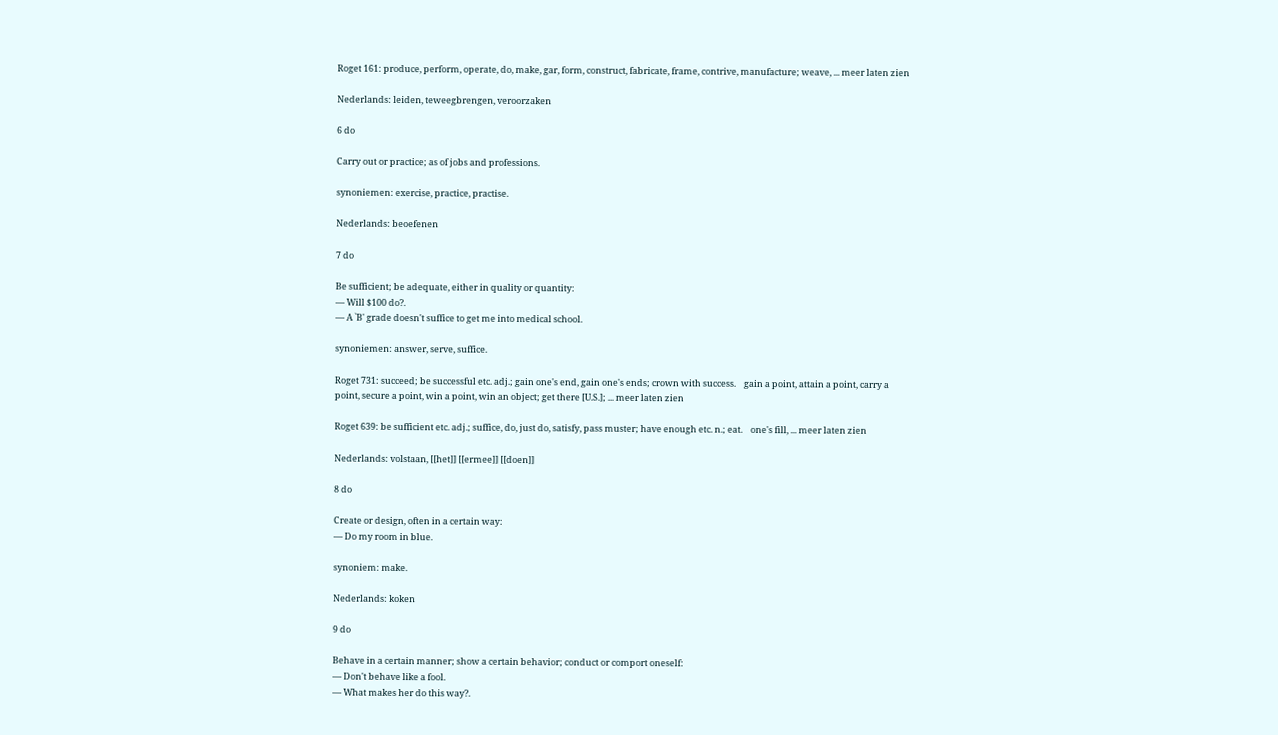Roget 161: produce, perform, operate, do, make, gar, form, construct, fabricate, frame, contrive, manufacture; weave, ... meer laten zien

Nederlands: leiden, teweegbrengen, veroorzaken

6 do

Carry out or practice; as of jobs and professions.

synoniemen: exercise, practice, practise.

Nederlands: beoefenen

7 do

Be sufficient; be adequate, either in quality or quantity:
— Will $100 do?.
— A `B' grade doesn't suffice to get me into medical school.

synoniemen: answer, serve, suffice.

Roget 731: succeed; be successful etc. adj.; gain one's end, gain one's ends; crown with success.    gain a point, attain a point, carry a point, secure a point, win a point, win an object; get there [U.S.]; ... meer laten zien

Roget 639: be sufficient etc. adj.; suffice, do, just do, satisfy, pass muster; have enough etc. n.; eat.    one's fill, ... meer laten zien

Nederlands: volstaan, [[het]] [[ermee]] [[doen]]

8 do

Create or design, often in a certain way:
— Do my room in blue.

synoniem: make.

Nederlands: koken

9 do

Behave in a certain manner; show a certain behavior; conduct or comport oneself:
— Don't behave like a fool.
— What makes her do this way?.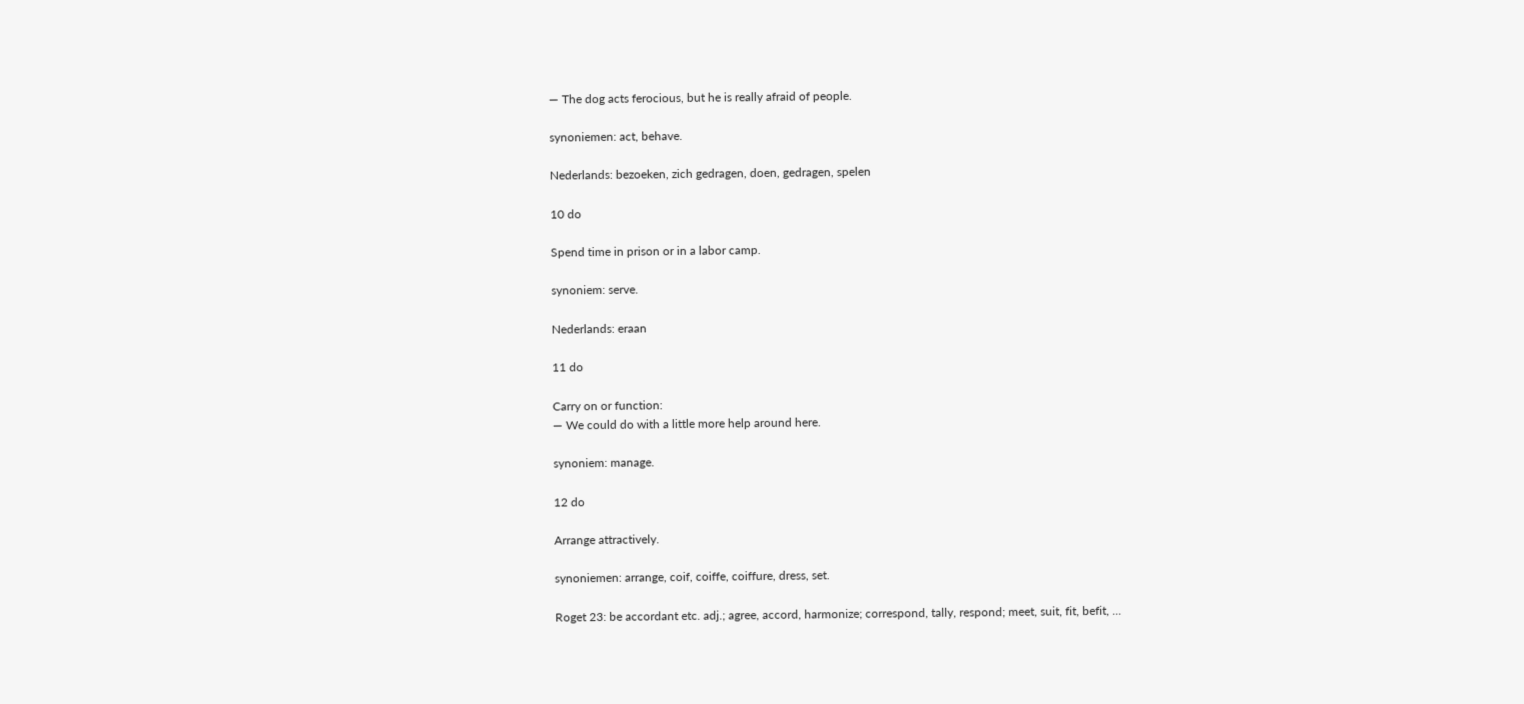— The dog acts ferocious, but he is really afraid of people.

synoniemen: act, behave.

Nederlands: bezoeken, zich gedragen, doen, gedragen, spelen

10 do

Spend time in prison or in a labor camp.

synoniem: serve.

Nederlands: eraan

11 do

Carry on or function:
— We could do with a little more help around here.

synoniem: manage.

12 do

Arrange attractively.

synoniemen: arrange, coif, coiffe, coiffure, dress, set.

Roget 23: be accordant etc. adj.; agree, accord, harmonize; correspond, tally, respond; meet, suit, fit, befit, ...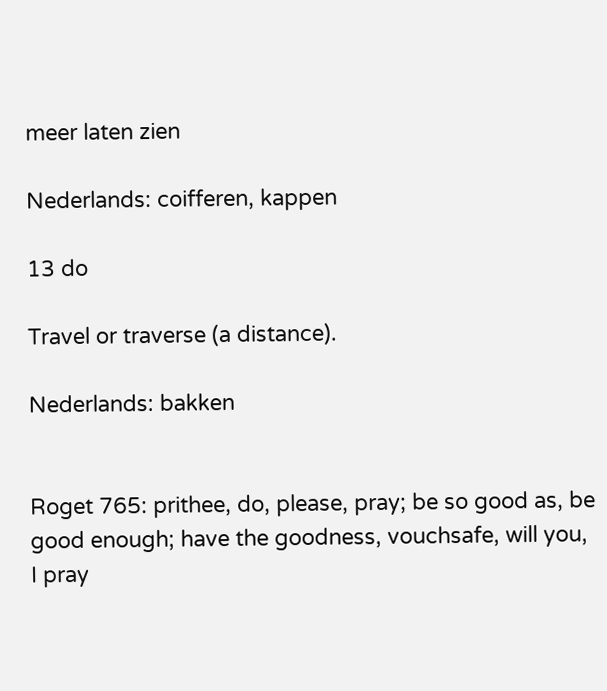meer laten zien

Nederlands: coifferen, kappen

13 do

Travel or traverse (a distance).

Nederlands: bakken


Roget 765: prithee, do, please, pray; be so good as, be good enough; have the goodness, vouchsafe, will you, I pray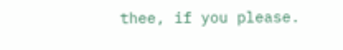thee, if you please.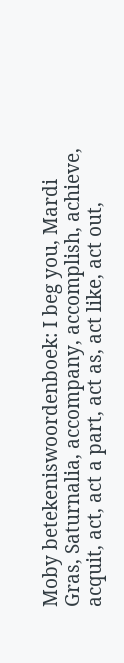Moby betekeniswoordenboek: I beg you, Mardi Gras, Saturnalia, accompany, accomplish, achieve, acquit, act, act a part, act as, act like, act out,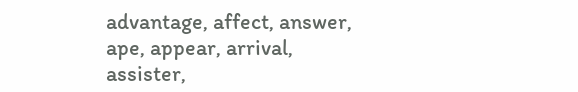advantage, affect, answer, ape, appear, arrival, assister,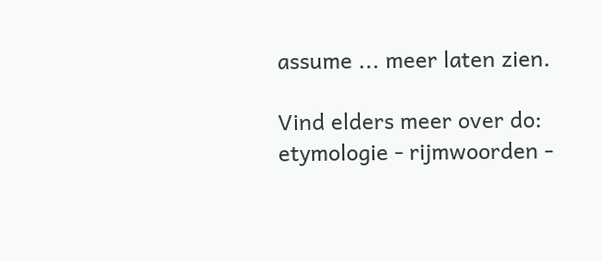assume ... meer laten zien.

Vind elders meer over do: etymologie - rijmwoorden -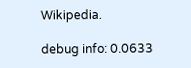Wikipedia.

debug info: 0.0633